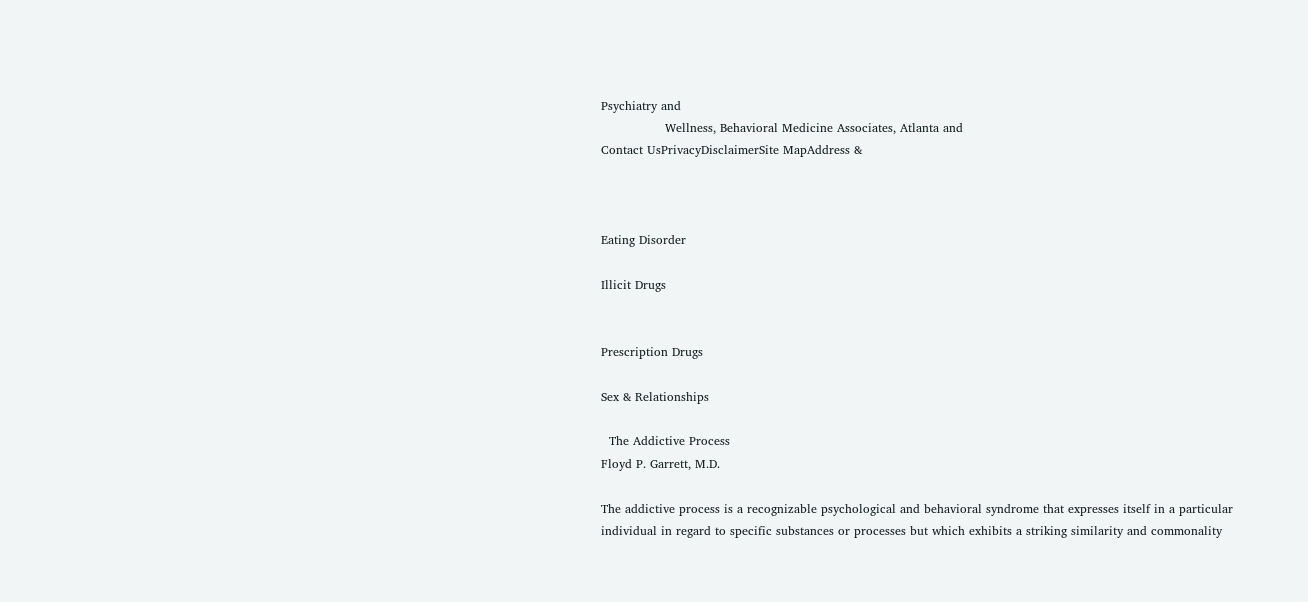Psychiatry and
                Wellness, Behavioral Medicine Associates, Atlanta and
Contact UsPrivacyDisclaimerSite MapAddress &



Eating Disorder

Illicit Drugs


Prescription Drugs

Sex & Relationships

  The Addictive Process
Floyd P. Garrett, M.D.

The addictive process is a recognizable psychological and behavioral syndrome that expresses itself in a particular individual in regard to specific substances or processes but which exhibits a striking similarity and commonality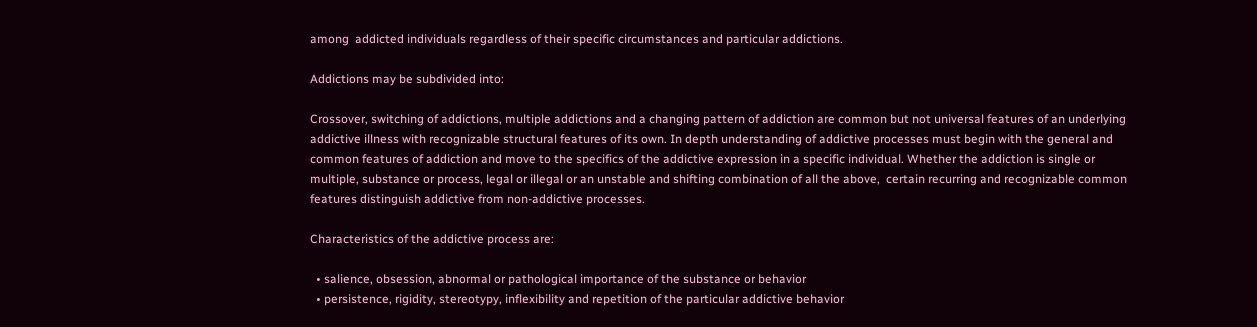among  addicted individuals regardless of their specific circumstances and particular addictions.

Addictions may be subdivided into:

Crossover, switching of addictions, multiple addictions and a changing pattern of addiction are common but not universal features of an underlying  addictive illness with recognizable structural features of its own. In depth understanding of addictive processes must begin with the general and common features of addiction and move to the specifics of the addictive expression in a specific individual. Whether the addiction is single or multiple, substance or process, legal or illegal or an unstable and shifting combination of all the above,  certain recurring and recognizable common features distinguish addictive from non-addictive processes.

Characteristics of the addictive process are:

  • salience, obsession, abnormal or pathological importance of the substance or behavior
  • persistence, rigidity, stereotypy, inflexibility and repetition of the particular addictive behavior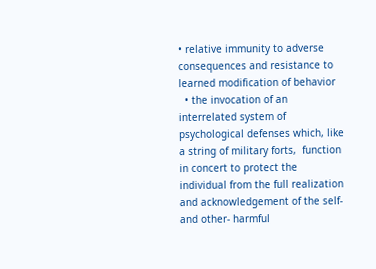• relative immunity to adverse consequences and resistance to learned modification of behavior
  • the invocation of an interrelated system of psychological defenses which, like a string of military forts,  function in concert to protect the individual from the full realization and acknowledgement of the self- and other- harmful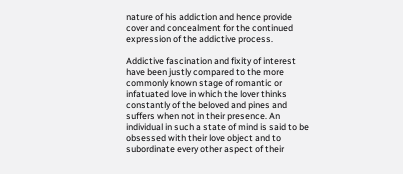nature of his addiction and hence provide cover and concealment for the continued expression of the addictive process.

Addictive fascination and fixity of interest have been justly compared to the more commonly known stage of romantic or infatuated love in which the lover thinks constantly of the beloved and pines and suffers when not in their presence. An individual in such a state of mind is said to be obsessed with their love object and to subordinate every other aspect of their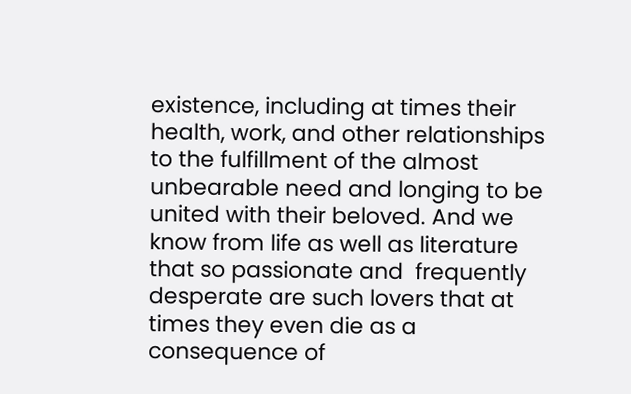existence, including at times their health, work, and other relationships to the fulfillment of the almost unbearable need and longing to be united with their beloved. And we know from life as well as literature that so passionate and  frequently desperate are such lovers that at times they even die as a consequence of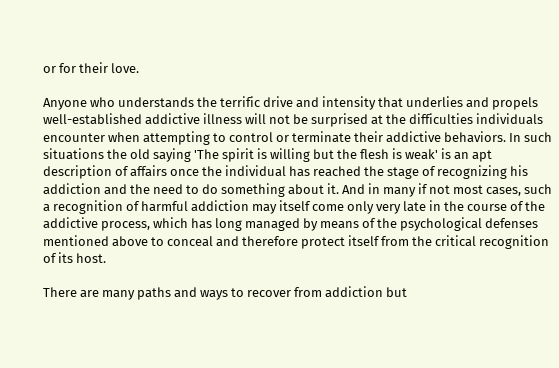or for their love.

Anyone who understands the terrific drive and intensity that underlies and propels well-established addictive illness will not be surprised at the difficulties individuals encounter when attempting to control or terminate their addictive behaviors. In such situations the old saying 'The spirit is willing but the flesh is weak' is an apt description of affairs once the individual has reached the stage of recognizing his addiction and the need to do something about it. And in many if not most cases, such a recognition of harmful addiction may itself come only very late in the course of the addictive process, which has long managed by means of the psychological defenses mentioned above to conceal and therefore protect itself from the critical recognition of its host.

There are many paths and ways to recover from addiction but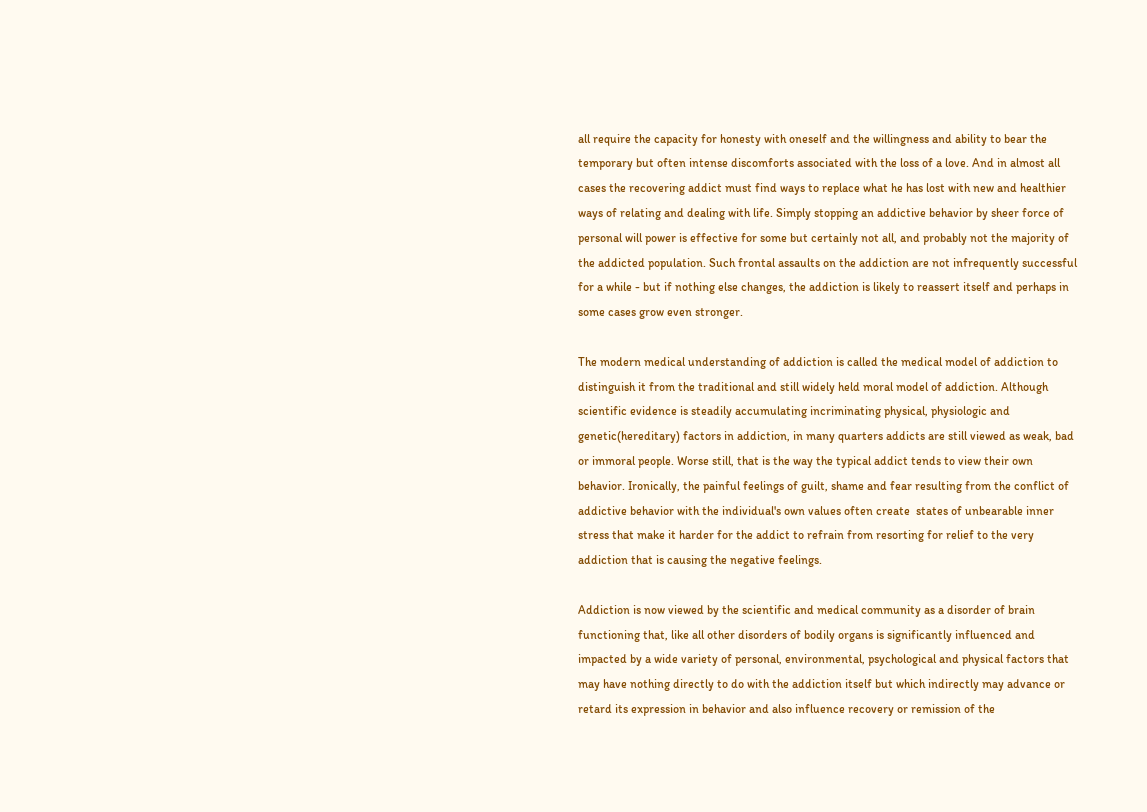all require the capacity for honesty with oneself and the willingness and ability to bear the temporary but often intense discomforts associated with the loss of a love. And in almost all cases the recovering addict must find ways to replace what he has lost with new and healthier ways of relating and dealing with life. Simply stopping an addictive behavior by sheer force of personal will power is effective for some but certainly not all, and probably not the majority of the addicted population. Such frontal assaults on the addiction are not infrequently successful for a while - but if nothing else changes, the addiction is likely to reassert itself and perhaps in some cases grow even stronger.

The modern medical understanding of addiction is called the medical model of addiction to distinguish it from the traditional and still widely held moral model of addiction. Although scientific evidence is steadily accumulating incriminating physical, physiologic and genetic(hereditary) factors in addiction, in many quarters addicts are still viewed as weak, bad or immoral people. Worse still, that is the way the typical addict tends to view their own behavior. Ironically, the painful feelings of guilt, shame and fear resulting from the conflict of addictive behavior with the individual's own values often create  states of unbearable inner stress that make it harder for the addict to refrain from resorting for relief to the very addiction that is causing the negative feelings.

Addiction is now viewed by the scientific and medical community as a disorder of brain functioning that, like all other disorders of bodily organs is significantly influenced and impacted by a wide variety of personal, environmental, psychological and physical factors that may have nothing directly to do with the addiction itself but which indirectly may advance or retard its expression in behavior and also influence recovery or remission of the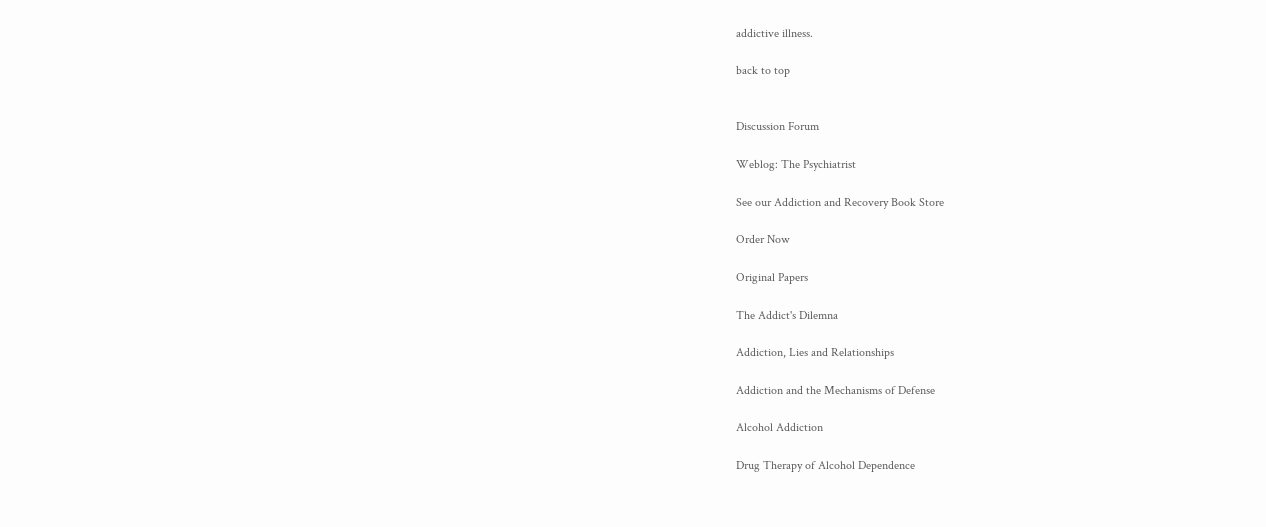addictive illness.

back to top


Discussion Forum

Weblog: The Psychiatrist

See our Addiction and Recovery Book Store

Order Now

Original Papers

The Addict's Dilemna

Addiction, Lies and Relationships

Addiction and the Mechanisms of Defense

Alcohol Addiction

Drug Therapy of Alcohol Dependence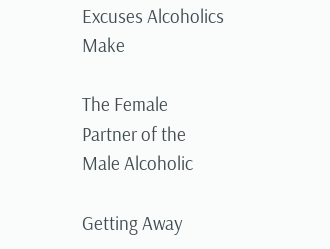Excuses Alcoholics Make

The Female Partner of the Male Alcoholic

Getting Away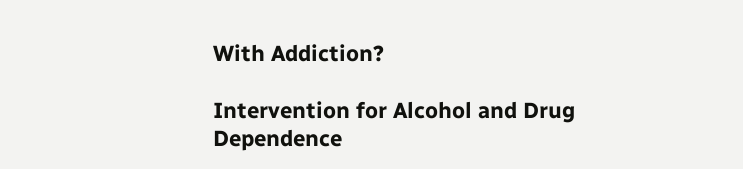With Addiction?

Intervention for Alcohol and Drug Dependence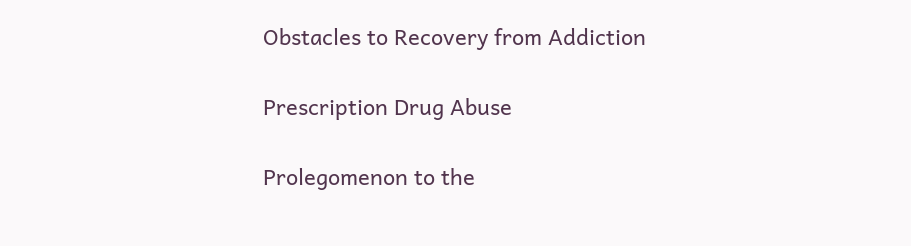Obstacles to Recovery from Addiction

Prescription Drug Abuse

Prolegomenon to the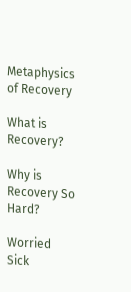Metaphysics of Recovery

What is Recovery?

Why is Recovery So Hard?

Worried Sick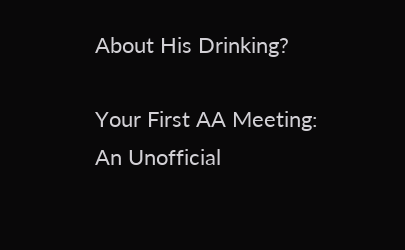About His Drinking?

Your First AA Meeting: An Unofficial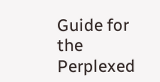Guide for the Perplexed